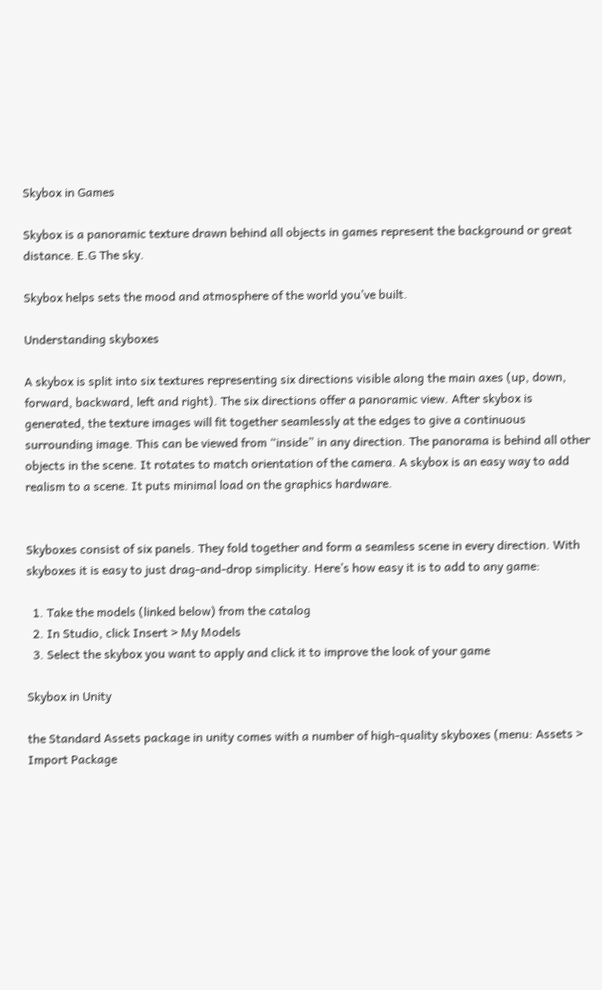Skybox in Games

Skybox is a panoramic texture drawn behind all objects in games represent the background or great distance. E.G The sky.

Skybox helps sets the mood and atmosphere of the world you’ve built.

Understanding skyboxes

A skybox is split into six textures representing six directions visible along the main axes (up, down, forward, backward, left and right). The six directions offer a panoramic view. After skybox is generated, the texture images will fit together seamlessly at the edges to give a continuous surrounding image. This can be viewed from “inside” in any direction. The panorama is behind all other objects in the scene. It rotates to match orientation of the camera. A skybox is an easy way to add realism to a scene. It puts minimal load on the graphics hardware.


Skyboxes consist of six panels. They fold together and form a seamless scene in every direction. With skyboxes it is easy to just drag-and-drop simplicity. Here’s how easy it is to add to any game:

  1. Take the models (linked below) from the catalog
  2. In Studio, click Insert > My Models
  3. Select the skybox you want to apply and click it to improve the look of your game

Skybox in Unity

the Standard Assets package in unity comes with a number of high-quality skyboxes (menu: Assets > Import Package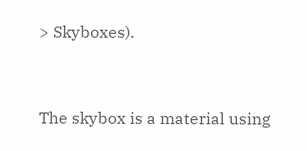> Skyboxes).


The skybox is a material using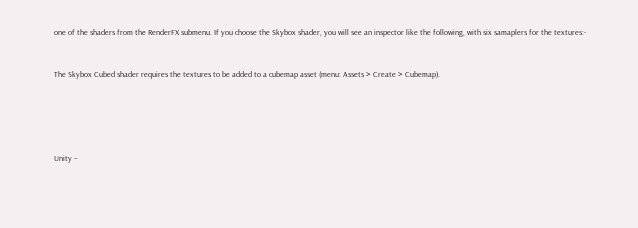one of the shaders from the RenderFX submenu. If you choose the Skybox shader, you will see an inspector like the following, with six samaplers for the textures:-


The Skybox Cubed shader requires the textures to be added to a cubemap asset (menu: Assets > Create > Cubemap).





Unity –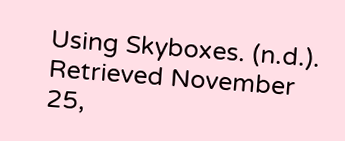Using Skyboxes. (n.d.). Retrieved November 25,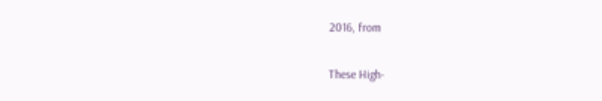2016, from

These High-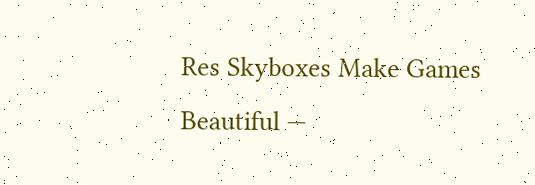Res Skyboxes Make Games Beautiful —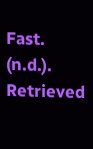Fast. (n.d.). Retrieved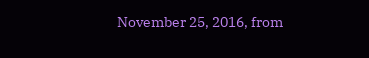November 25, 2016, from